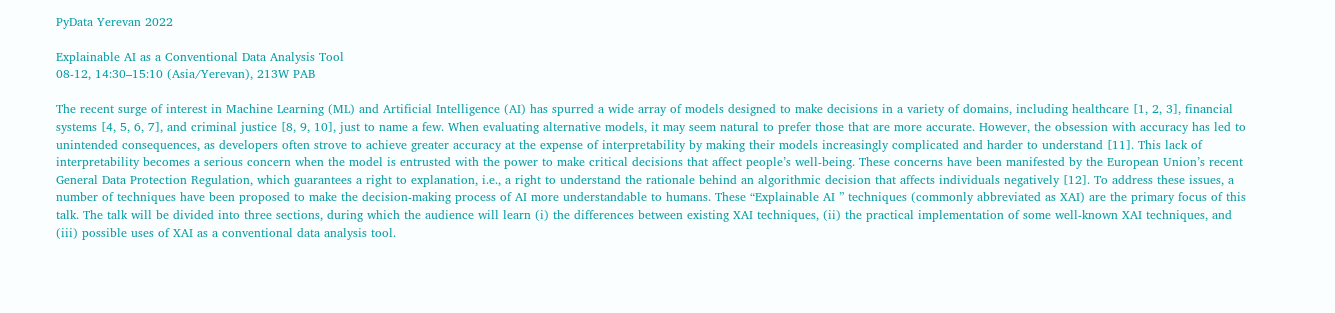PyData Yerevan 2022

Explainable AI as a Conventional Data Analysis Tool
08-12, 14:30–15:10 (Asia/Yerevan), 213W PAB

The recent surge of interest in Machine Learning (ML) and Artificial Intelligence (AI) has spurred a wide array of models designed to make decisions in a variety of domains, including healthcare [1, 2, 3], financial systems [4, 5, 6, 7], and criminal justice [8, 9, 10], just to name a few. When evaluating alternative models, it may seem natural to prefer those that are more accurate. However, the obsession with accuracy has led to unintended consequences, as developers often strove to achieve greater accuracy at the expense of interpretability by making their models increasingly complicated and harder to understand [11]. This lack of interpretability becomes a serious concern when the model is entrusted with the power to make critical decisions that affect people’s well-being. These concerns have been manifested by the European Union’s recent General Data Protection Regulation, which guarantees a right to explanation, i.e., a right to understand the rationale behind an algorithmic decision that affects individuals negatively [12]. To address these issues, a number of techniques have been proposed to make the decision-making process of AI more understandable to humans. These “Explainable AI ” techniques (commonly abbreviated as XAI) are the primary focus of this talk. The talk will be divided into three sections, during which the audience will learn (i) the differences between existing XAI techniques, (ii) the practical implementation of some well-known XAI techniques, and (iii) possible uses of XAI as a conventional data analysis tool.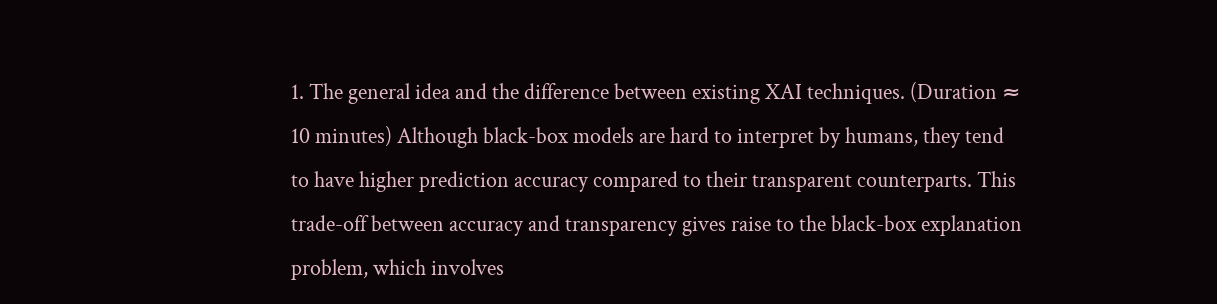1. The general idea and the difference between existing XAI techniques. (Duration ≈ 10 minutes) Although black-box models are hard to interpret by humans, they tend to have higher prediction accuracy compared to their transparent counterparts. This trade-off between accuracy and transparency gives raise to the black-box explanation problem, which involves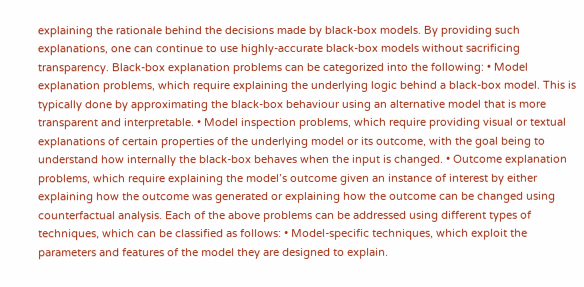explaining the rationale behind the decisions made by black-box models. By providing such explanations, one can continue to use highly-accurate black-box models without sacrificing transparency. Black-box explanation problems can be categorized into the following: • Model explanation problems, which require explaining the underlying logic behind a black-box model. This is typically done by approximating the black-box behaviour using an alternative model that is more transparent and interpretable. • Model inspection problems, which require providing visual or textual explanations of certain properties of the underlying model or its outcome, with the goal being to understand how internally the black-box behaves when the input is changed. • Outcome explanation problems, which require explaining the model’s outcome given an instance of interest by either explaining how the outcome was generated or explaining how the outcome can be changed using counterfactual analysis. Each of the above problems can be addressed using different types of techniques, which can be classified as follows: • Model-specific techniques, which exploit the parameters and features of the model they are designed to explain.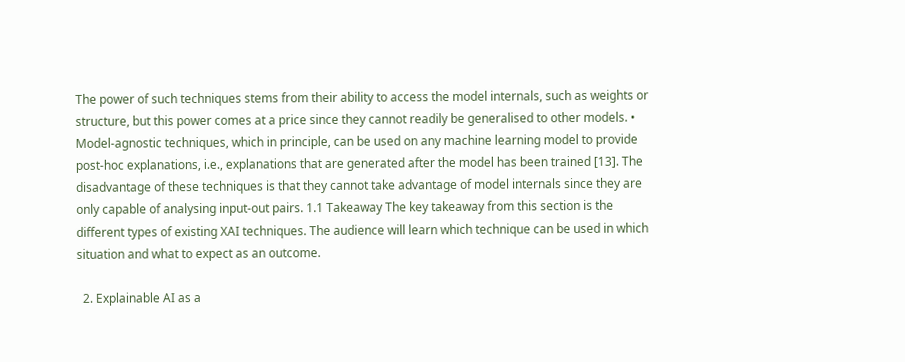The power of such techniques stems from their ability to access the model internals, such as weights or structure, but this power comes at a price since they cannot readily be generalised to other models. • Model-agnostic techniques, which in principle, can be used on any machine learning model to provide post-hoc explanations, i.e., explanations that are generated after the model has been trained [13]. The disadvantage of these techniques is that they cannot take advantage of model internals since they are only capable of analysing input-out pairs. 1.1 Takeaway The key takeaway from this section is the different types of existing XAI techniques. The audience will learn which technique can be used in which situation and what to expect as an outcome.

  2. Explainable AI as a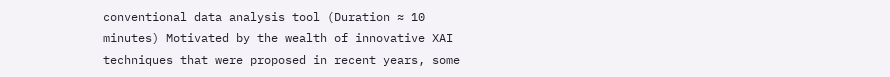conventional data analysis tool (Duration ≈ 10 minutes) Motivated by the wealth of innovative XAI techniques that were proposed in recent years, some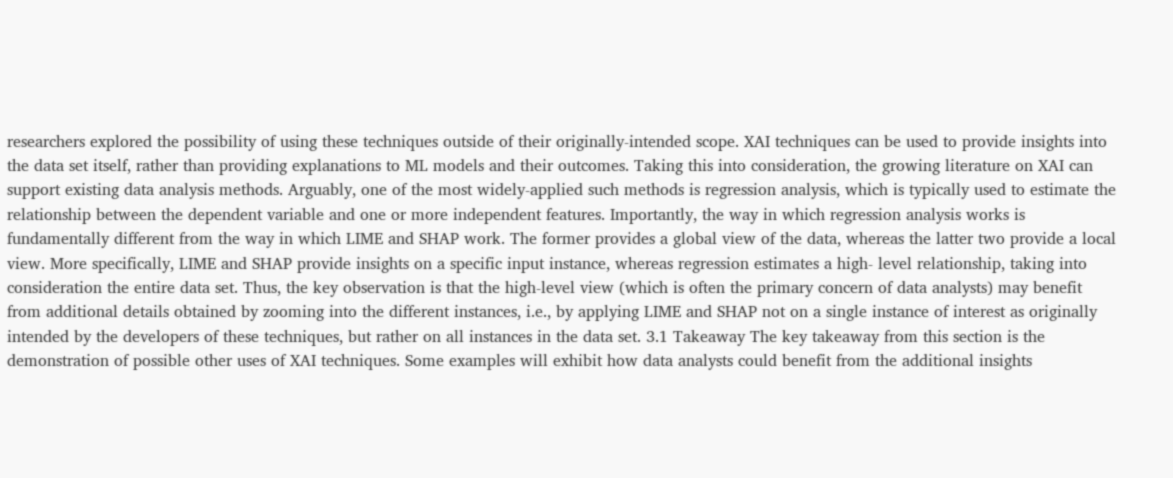researchers explored the possibility of using these techniques outside of their originally-intended scope. XAI techniques can be used to provide insights into the data set itself, rather than providing explanations to ML models and their outcomes. Taking this into consideration, the growing literature on XAI can support existing data analysis methods. Arguably, one of the most widely-applied such methods is regression analysis, which is typically used to estimate the relationship between the dependent variable and one or more independent features. Importantly, the way in which regression analysis works is fundamentally different from the way in which LIME and SHAP work. The former provides a global view of the data, whereas the latter two provide a local view. More specifically, LIME and SHAP provide insights on a specific input instance, whereas regression estimates a high- level relationship, taking into consideration the entire data set. Thus, the key observation is that the high-level view (which is often the primary concern of data analysts) may benefit from additional details obtained by zooming into the different instances, i.e., by applying LIME and SHAP not on a single instance of interest as originally intended by the developers of these techniques, but rather on all instances in the data set. 3.1 Takeaway The key takeaway from this section is the demonstration of possible other uses of XAI techniques. Some examples will exhibit how data analysts could benefit from the additional insights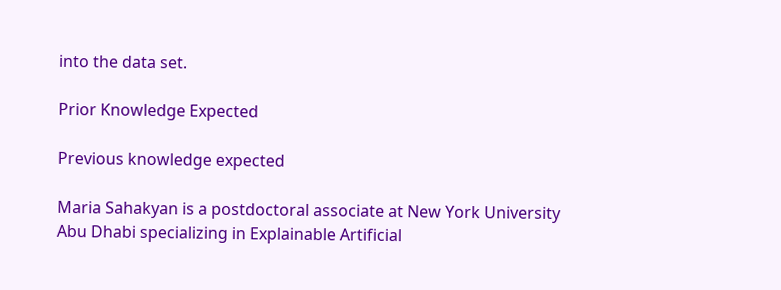into the data set.

Prior Knowledge Expected

Previous knowledge expected

Maria Sahakyan is a postdoctoral associate at New York University Abu Dhabi specializing in Explainable Artificial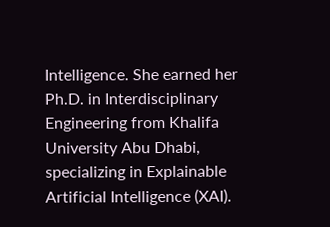Intelligence. She earned her Ph.D. in Interdisciplinary Engineering from Khalifa University Abu Dhabi, specializing in Explainable Artificial Intelligence (XAI).